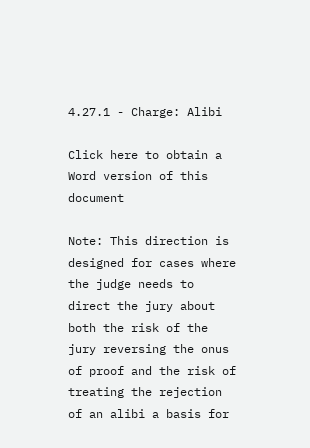4.27.1 - Charge: Alibi

Click here to obtain a Word version of this document

Note: This direction is designed for cases where the judge needs to direct the jury about both the risk of the jury reversing the onus of proof and the risk of treating the rejection of an alibi a basis for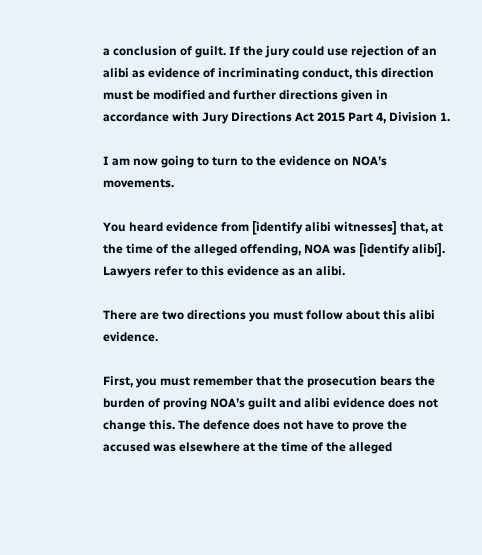a conclusion of guilt. If the jury could use rejection of an alibi as evidence of incriminating conduct, this direction must be modified and further directions given in accordance with Jury Directions Act 2015 Part 4, Division 1.

I am now going to turn to the evidence on NOA’s movements.

You heard evidence from [identify alibi witnesses] that, at the time of the alleged offending, NOA was [identify alibi]. Lawyers refer to this evidence as an alibi.

There are two directions you must follow about this alibi evidence.

First, you must remember that the prosecution bears the burden of proving NOA’s guilt and alibi evidence does not change this. The defence does not have to prove the accused was elsewhere at the time of the alleged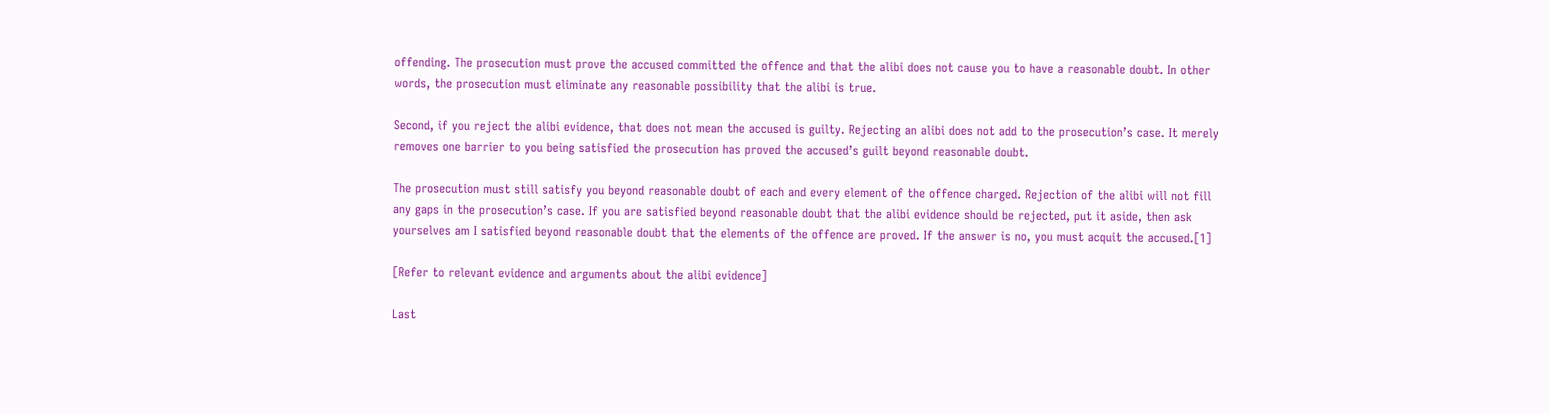offending. The prosecution must prove the accused committed the offence and that the alibi does not cause you to have a reasonable doubt. In other words, the prosecution must eliminate any reasonable possibility that the alibi is true.

Second, if you reject the alibi evidence, that does not mean the accused is guilty. Rejecting an alibi does not add to the prosecution’s case. It merely removes one barrier to you being satisfied the prosecution has proved the accused’s guilt beyond reasonable doubt.

The prosecution must still satisfy you beyond reasonable doubt of each and every element of the offence charged. Rejection of the alibi will not fill any gaps in the prosecution’s case. If you are satisfied beyond reasonable doubt that the alibi evidence should be rejected, put it aside, then ask yourselves am I satisfied beyond reasonable doubt that the elements of the offence are proved. If the answer is no, you must acquit the accused.[1]

[Refer to relevant evidence and arguments about the alibi evidence]

Last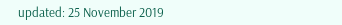updated: 25 November 2019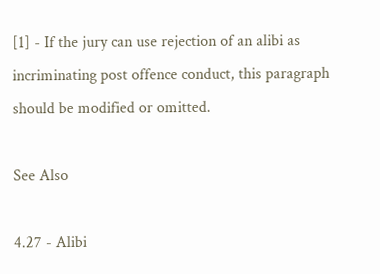[1] - If the jury can use rejection of an alibi as incriminating post offence conduct, this paragraph should be modified or omitted.

See Also

4.27 - Alibi